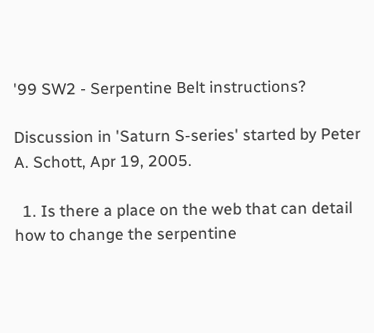'99 SW2 - Serpentine Belt instructions?

Discussion in 'Saturn S-series' started by Peter A. Schott, Apr 19, 2005.

  1. Is there a place on the web that can detail how to change the serpentine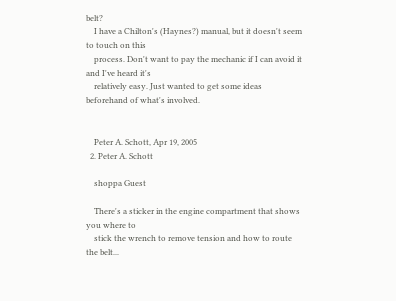belt?
    I have a Chilton's (Haynes?) manual, but it doesn't seem to touch on this
    process. Don't want to pay the mechanic if I can avoid it and I've heard it's
    relatively easy. Just wanted to get some ideas beforehand of what's involved.


    Peter A. Schott, Apr 19, 2005
  2. Peter A. Schott

    shoppa Guest

    There's a sticker in the engine compartment that shows you where to
    stick the wrench to remove tension and how to route the belt...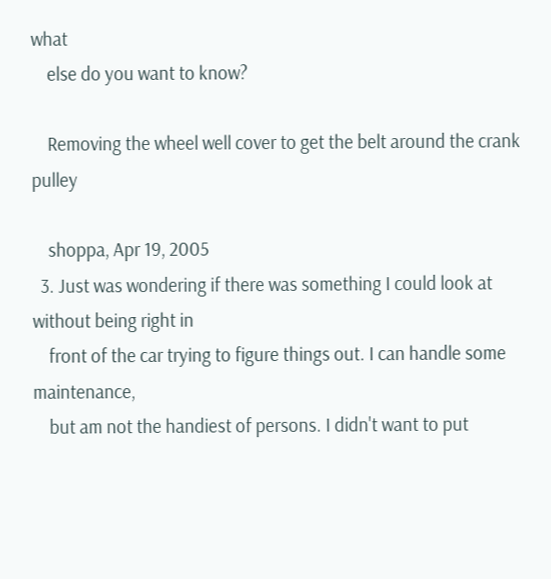what
    else do you want to know?

    Removing the wheel well cover to get the belt around the crank pulley

    shoppa, Apr 19, 2005
  3. Just was wondering if there was something I could look at without being right in
    front of the car trying to figure things out. I can handle some maintenance,
    but am not the handiest of persons. I didn't want to put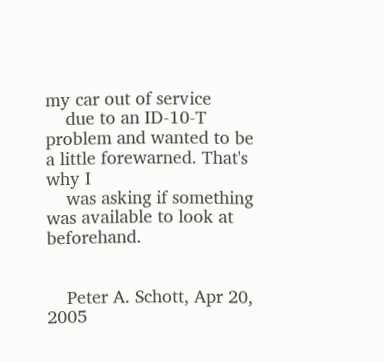my car out of service
    due to an ID-10-T problem and wanted to be a little forewarned. That's why I
    was asking if something was available to look at beforehand.


    Peter A. Schott, Apr 20, 2005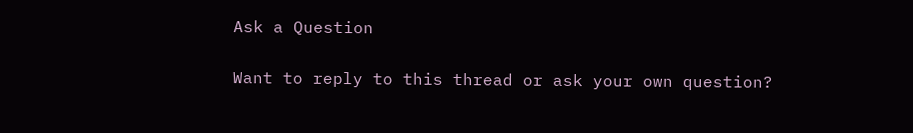Ask a Question

Want to reply to this thread or ask your own question?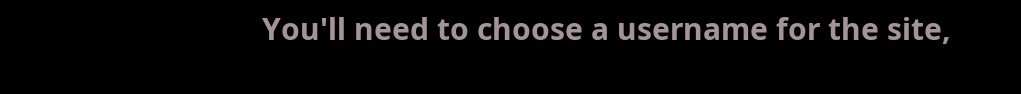You'll need to choose a username for the site,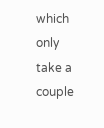which only take a couple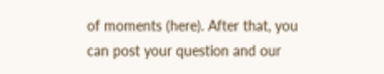of moments (here). After that, you can post your question and our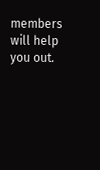members will help you out.